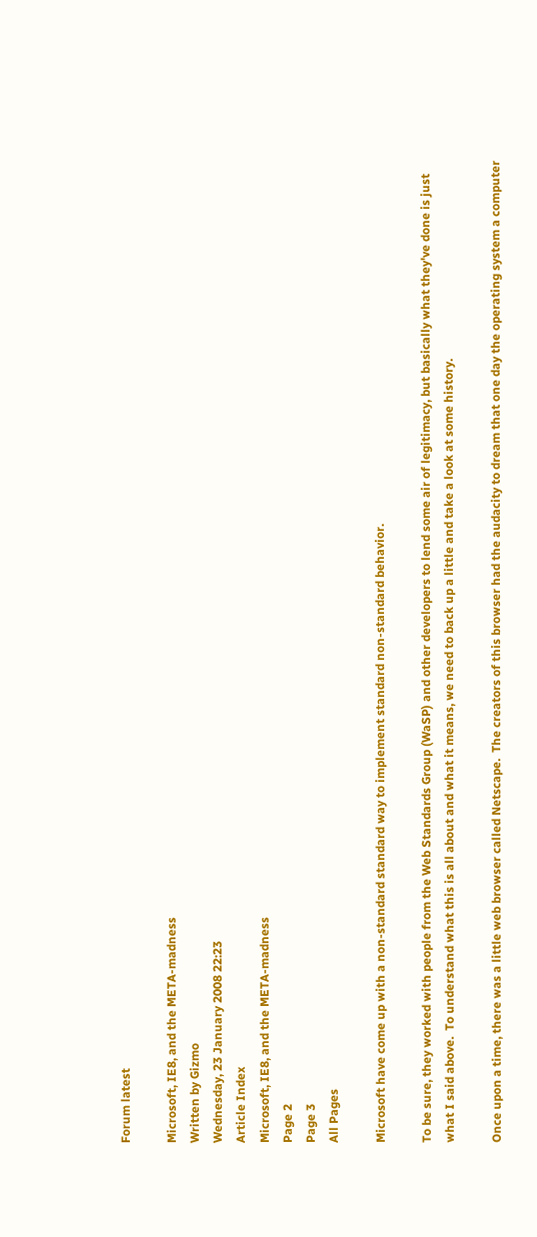Forum latest

Microsoft, IE8, and the META-madness
Written by Gizmo
Wednesday, 23 January 2008 22:23
Article Index
Microsoft, IE8, and the META-madness
Page 2
Page 3
All Pages

Microsoft have come up with a non-standard standard way to implement standard non-standard behavior.

To be sure, they worked with people from the Web Standards Group (WaSP) and other developers to lend some air of legitimacy, but basically what they've done is just what I said above.  To understand what this is all about and what it means, we need to back up a little and take a look at some history.

Once upon a time, there was a little web browser called Netscape.  The creators of this browser had the audacity to dream that one day the operating system a computer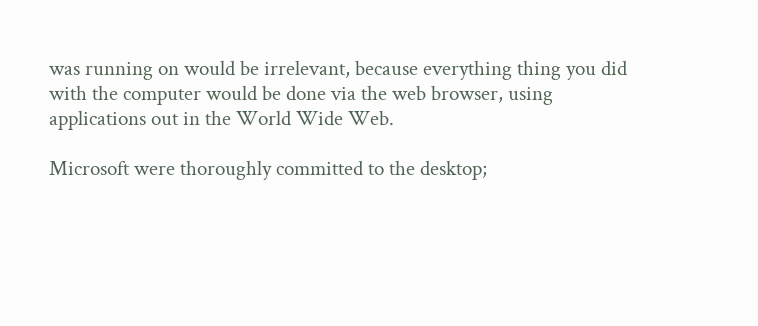was running on would be irrelevant, because everything thing you did with the computer would be done via the web browser, using applications out in the World Wide Web.

Microsoft were thoroughly committed to the desktop;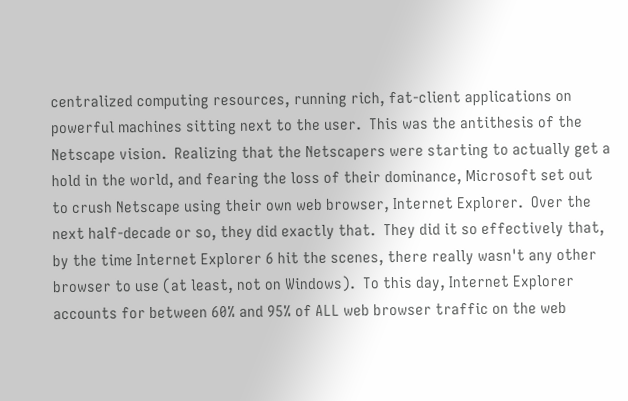centralized computing resources, running rich, fat-client applications on powerful machines sitting next to the user.  This was the antithesis of the Netscape vision.  Realizing that the Netscapers were starting to actually get a hold in the world, and fearing the loss of their dominance, Microsoft set out to crush Netscape using their own web browser, Internet Explorer.  Over the next half-decade or so, they did exactly that.  They did it so effectively that, by the time Internet Explorer 6 hit the scenes, there really wasn't any other browser to use (at least, not on Windows).  To this day, Internet Explorer accounts for between 60% and 95% of ALL web browser traffic on the web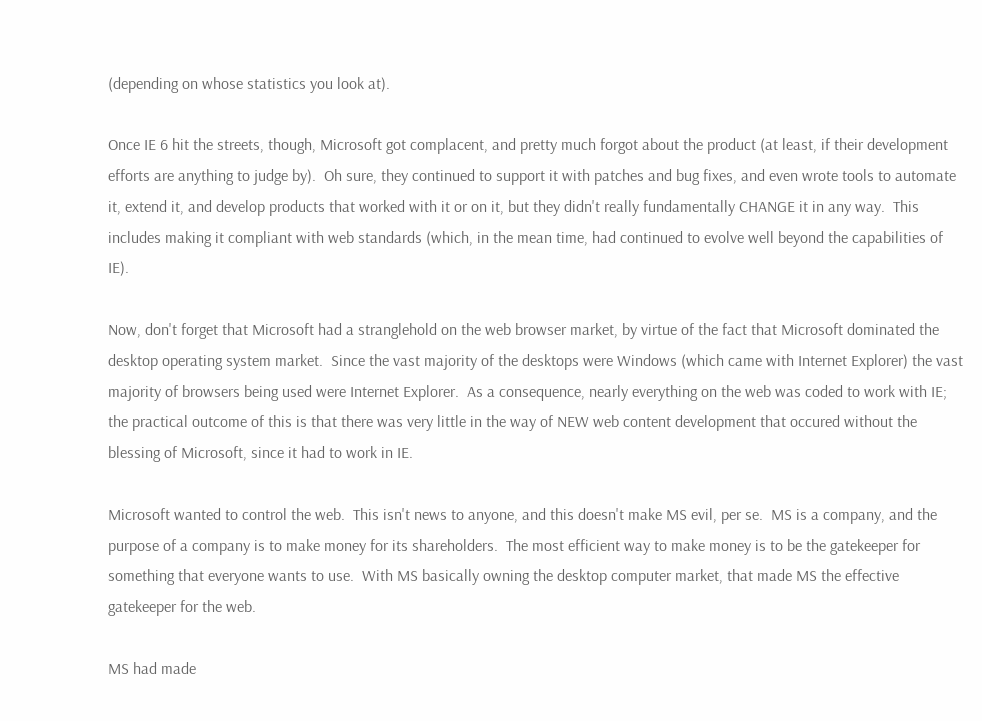(depending on whose statistics you look at).

Once IE 6 hit the streets, though, Microsoft got complacent, and pretty much forgot about the product (at least, if their development efforts are anything to judge by).  Oh sure, they continued to support it with patches and bug fixes, and even wrote tools to automate it, extend it, and develop products that worked with it or on it, but they didn't really fundamentally CHANGE it in any way.  This includes making it compliant with web standards (which, in the mean time, had continued to evolve well beyond the capabilities of IE).

Now, don't forget that Microsoft had a stranglehold on the web browser market, by virtue of the fact that Microsoft dominated the desktop operating system market.  Since the vast majority of the desktops were Windows (which came with Internet Explorer) the vast majority of browsers being used were Internet Explorer.  As a consequence, nearly everything on the web was coded to work with IE; the practical outcome of this is that there was very little in the way of NEW web content development that occured without the blessing of Microsoft, since it had to work in IE.

Microsoft wanted to control the web.  This isn't news to anyone, and this doesn't make MS evil, per se.  MS is a company, and the purpose of a company is to make money for its shareholders.  The most efficient way to make money is to be the gatekeeper for something that everyone wants to use.  With MS basically owning the desktop computer market, that made MS the effective gatekeeper for the web.

MS had made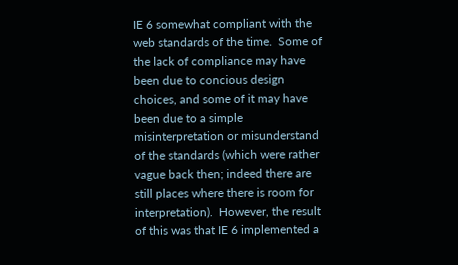IE 6 somewhat compliant with the web standards of the time.  Some of the lack of compliance may have been due to concious design choices, and some of it may have been due to a simple misinterpretation or misunderstand of the standards (which were rather vague back then; indeed there are still places where there is room for interpretation).  However, the result of this was that IE 6 implemented a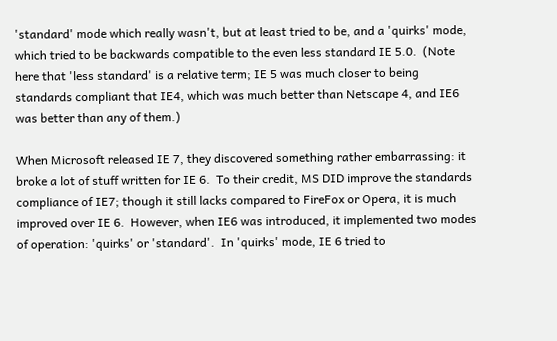'standard' mode which really wasn't, but at least tried to be, and a 'quirks' mode, which tried to be backwards compatible to the even less standard IE 5.0.  (Note here that 'less standard' is a relative term; IE 5 was much closer to being standards compliant that IE4, which was much better than Netscape 4, and IE6 was better than any of them.)

When Microsoft released IE 7, they discovered something rather embarrassing: it broke a lot of stuff written for IE 6.  To their credit, MS DID improve the standards compliance of IE7; though it still lacks compared to FireFox or Opera, it is much improved over IE 6.  However, when IE6 was introduced, it implemented two modes of operation: 'quirks' or 'standard'.  In 'quirks' mode, IE 6 tried to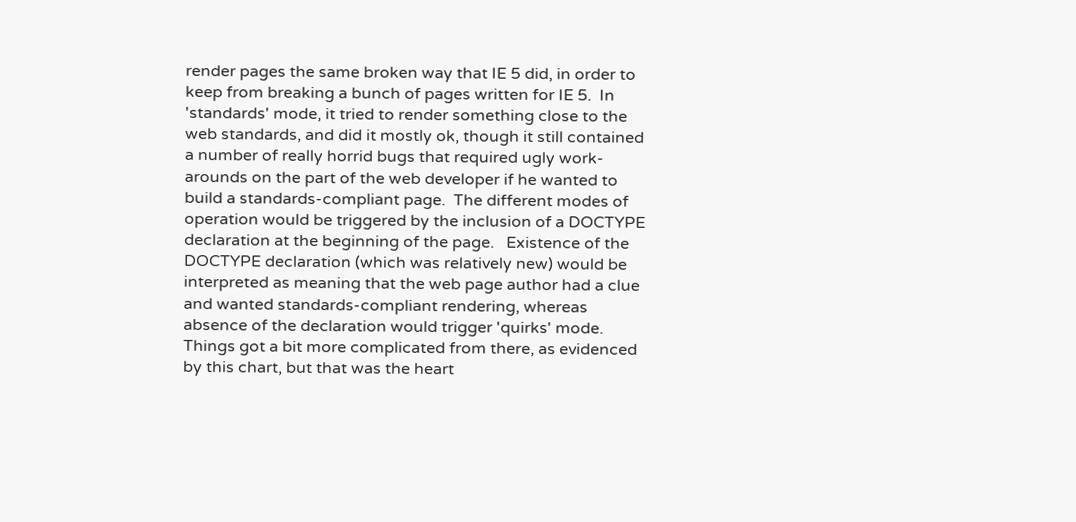render pages the same broken way that IE 5 did, in order to keep from breaking a bunch of pages written for IE 5.  In 'standards' mode, it tried to render something close to the web standards, and did it mostly ok, though it still contained a number of really horrid bugs that required ugly work-arounds on the part of the web developer if he wanted to build a standards-compliant page.  The different modes of operation would be triggered by the inclusion of a DOCTYPE declaration at the beginning of the page.   Existence of the DOCTYPE declaration (which was relatively new) would be interpreted as meaning that the web page author had a clue and wanted standards-compliant rendering, whereas absence of the declaration would trigger 'quirks' mode.  Things got a bit more complicated from there, as evidenced by this chart, but that was the heart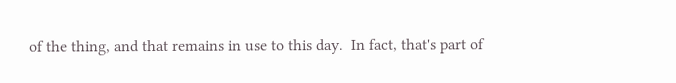of the thing, and that remains in use to this day.  In fact, that's part of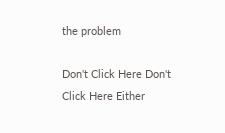the problem

Don't Click Here Don't Click Here Either